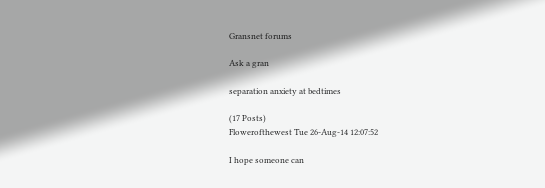Gransnet forums

Ask a gran

separation anxiety at bedtimes

(17 Posts)
Flowerofthewest Tue 26-Aug-14 12:07:52

I hope someone can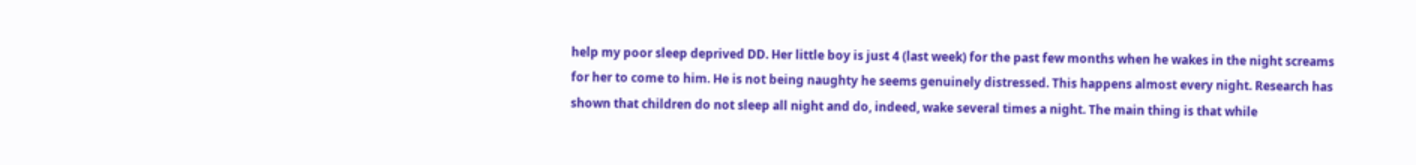help my poor sleep deprived DD. Her little boy is just 4 (last week) for the past few months when he wakes in the night screams for her to come to him. He is not being naughty he seems genuinely distressed. This happens almost every night. Research has shown that children do not sleep all night and do, indeed, wake several times a night. The main thing is that while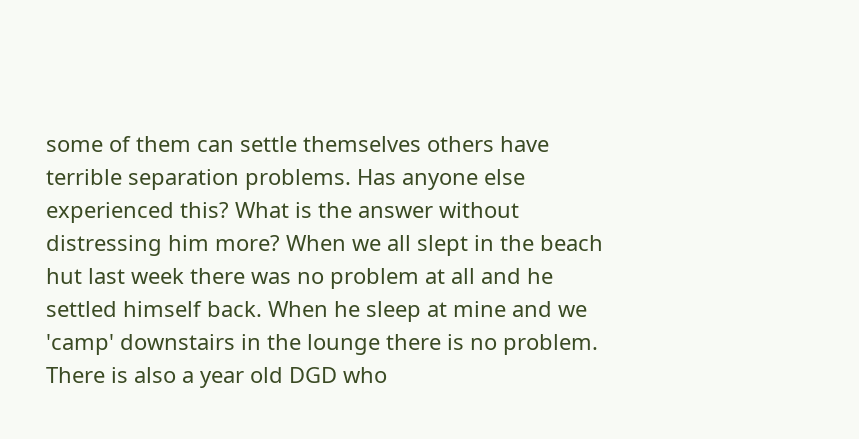some of them can settle themselves others have terrible separation problems. Has anyone else experienced this? What is the answer without distressing him more? When we all slept in the beach hut last week there was no problem at all and he settled himself back. When he sleep at mine and we 'camp' downstairs in the lounge there is no problem. There is also a year old DGD who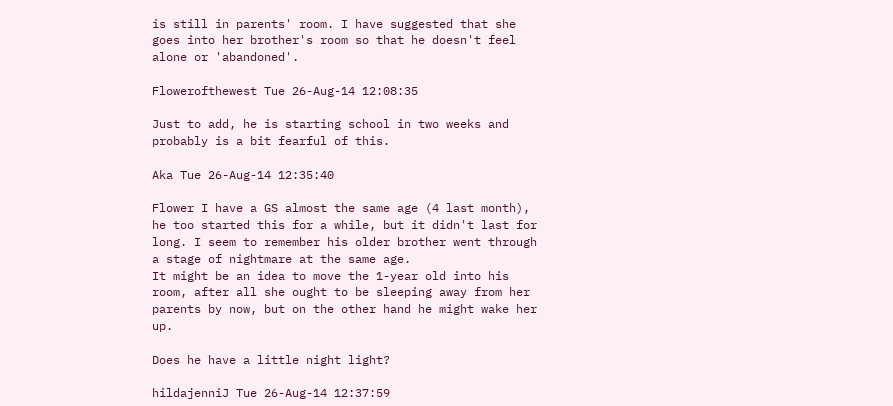is still in parents' room. I have suggested that she goes into her brother's room so that he doesn't feel alone or 'abandoned'.

Flowerofthewest Tue 26-Aug-14 12:08:35

Just to add, he is starting school in two weeks and probably is a bit fearful of this.

Aka Tue 26-Aug-14 12:35:40

Flower I have a GS almost the same age (4 last month), he too started this for a while, but it didn't last for long. I seem to remember his older brother went through a stage of nightmare at the same age.
It might be an idea to move the 1-year old into his room, after all she ought to be sleeping away from her parents by now, but on the other hand he might wake her up.

Does he have a little night light?

hildajenniJ Tue 26-Aug-14 12:37:59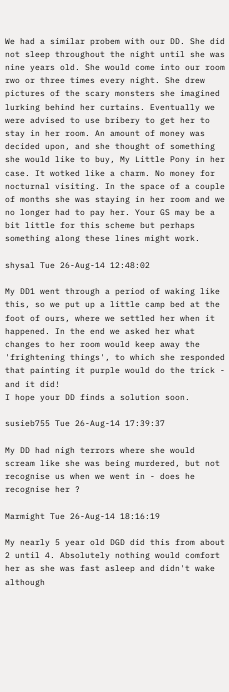We had a similar probem with our DD. She did not sleep throughout the night until she was nine years old. She would come into our room rwo or three times every night. She drew pictures of the scary monsters she imagined lurking behind her curtains. Eventually we were advised to use bribery to get her to stay in her room. An amount of money was decided upon, and she thought of something she would like to buy, My Little Pony in her case. It wotked like a charm. No money for nocturnal visiting. In the space of a couple of months she was staying in her room and we no longer had to pay her. Your GS may be a bit little for this scheme but perhaps something along these lines might work.

shysal Tue 26-Aug-14 12:48:02

My DD1 went through a period of waking like this, so we put up a little camp bed at the foot of ours, where we settled her when it happened. In the end we asked her what changes to her room would keep away the 'frightening things', to which she responded that painting it purple would do the trick - and it did!
I hope your DD finds a solution soon.

susieb755 Tue 26-Aug-14 17:39:37

My DD had nigh terrors where she would scream like she was being murdered, but not recognise us when we went in - does he recognise her ?

Marmight Tue 26-Aug-14 18:16:19

My nearly 5 year old DGD did this from about 2 until 4. Absolutely nothing would comfort her as she was fast asleep and didn't wake although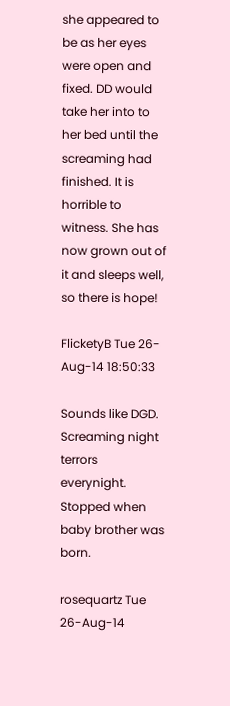she appeared to be as her eyes were open and fixed. DD would take her into to her bed until the screaming had finished. It is horrible to witness. She has now grown out of it and sleeps well, so there is hope!

FlicketyB Tue 26-Aug-14 18:50:33

Sounds like DGD. Screaming night terrors everynight. Stopped when baby brother was born.

rosequartz Tue 26-Aug-14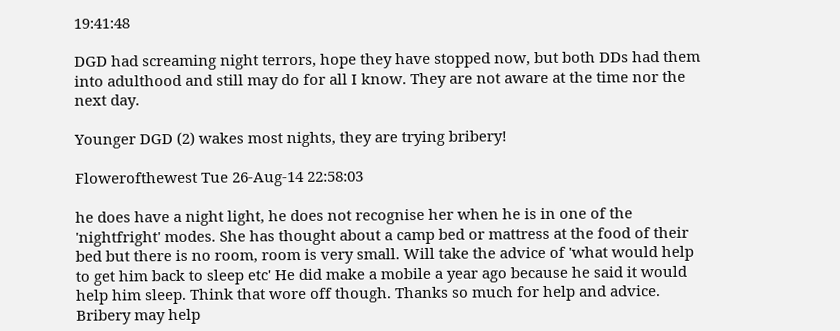19:41:48

DGD had screaming night terrors, hope they have stopped now, but both DDs had them into adulthood and still may do for all I know. They are not aware at the time nor the next day.

Younger DGD (2) wakes most nights, they are trying bribery!

Flowerofthewest Tue 26-Aug-14 22:58:03

he does have a night light, he does not recognise her when he is in one of the 'nightfright' modes. She has thought about a camp bed or mattress at the food of their bed but there is no room, room is very small. Will take the advice of 'what would help to get him back to sleep etc' He did make a mobile a year ago because he said it would help him sleep. Think that wore off though. Thanks so much for help and advice. Bribery may help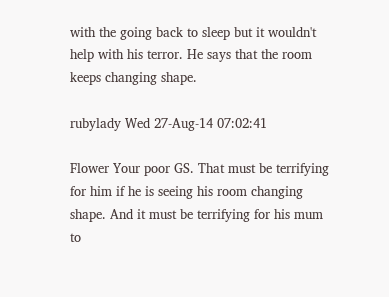with the going back to sleep but it wouldn't help with his terror. He says that the room keeps changing shape.

rubylady Wed 27-Aug-14 07:02:41

Flower Your poor GS. That must be terrifying for him if he is seeing his room changing shape. And it must be terrifying for his mum to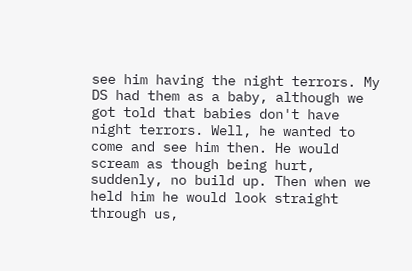see him having the night terrors. My DS had them as a baby, although we got told that babies don't have night terrors. Well, he wanted to come and see him then. He would scream as though being hurt, suddenly, no build up. Then when we held him he would look straight through us,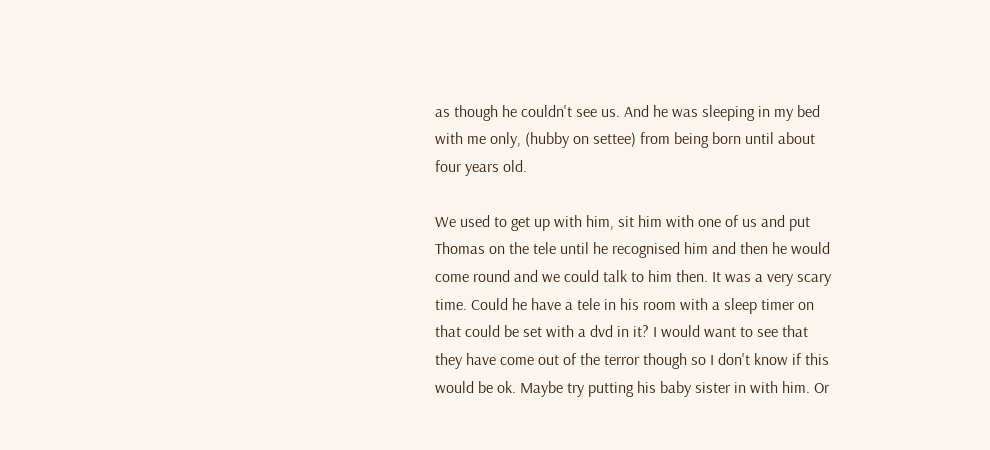as though he couldn't see us. And he was sleeping in my bed with me only, (hubby on settee) from being born until about four years old.

We used to get up with him, sit him with one of us and put Thomas on the tele until he recognised him and then he would come round and we could talk to him then. It was a very scary time. Could he have a tele in his room with a sleep timer on that could be set with a dvd in it? I would want to see that they have come out of the terror though so I don't know if this would be ok. Maybe try putting his baby sister in with him. Or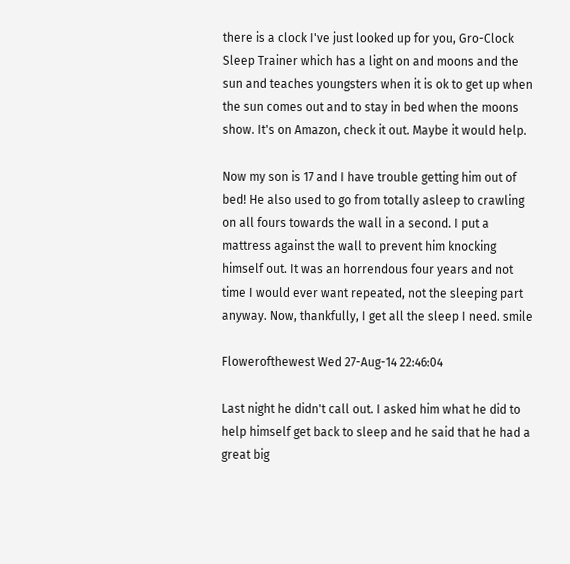there is a clock I've just looked up for you, Gro-Clock Sleep Trainer which has a light on and moons and the sun and teaches youngsters when it is ok to get up when the sun comes out and to stay in bed when the moons show. It's on Amazon, check it out. Maybe it would help.

Now my son is 17 and I have trouble getting him out of bed! He also used to go from totally asleep to crawling on all fours towards the wall in a second. I put a mattress against the wall to prevent him knocking himself out. It was an horrendous four years and not time I would ever want repeated, not the sleeping part anyway. Now, thankfully, I get all the sleep I need. smile

Flowerofthewest Wed 27-Aug-14 22:46:04

Last night he didn't call out. I asked him what he did to help himself get back to sleep and he said that he had a great big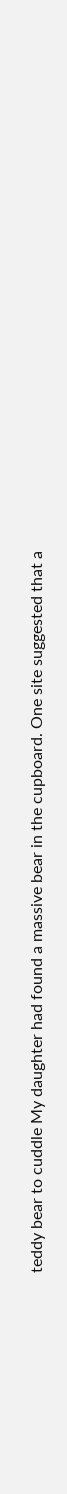teddy bear to cuddle My daughter had found a massive bear in the cupboard. One site suggested that a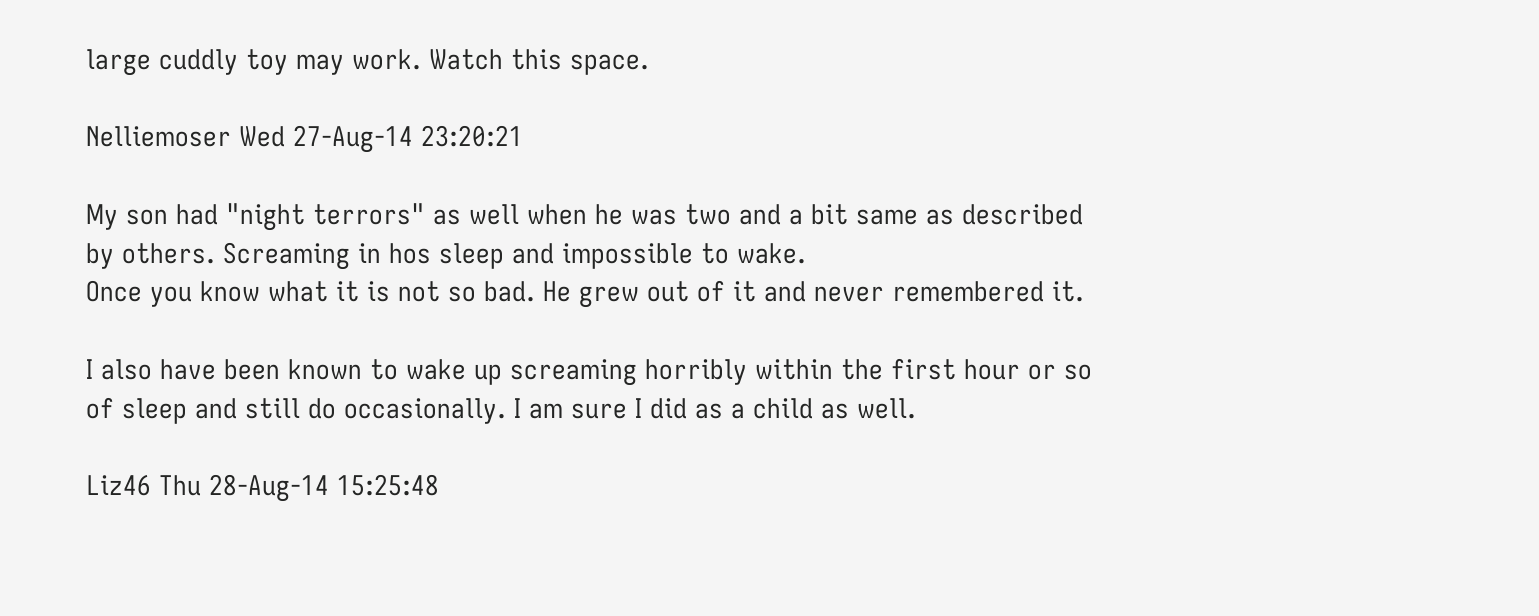large cuddly toy may work. Watch this space.

Nelliemoser Wed 27-Aug-14 23:20:21

My son had "night terrors" as well when he was two and a bit same as described by others. Screaming in hos sleep and impossible to wake.
Once you know what it is not so bad. He grew out of it and never remembered it.

I also have been known to wake up screaming horribly within the first hour or so of sleep and still do occasionally. I am sure I did as a child as well.

Liz46 Thu 28-Aug-14 15:25:48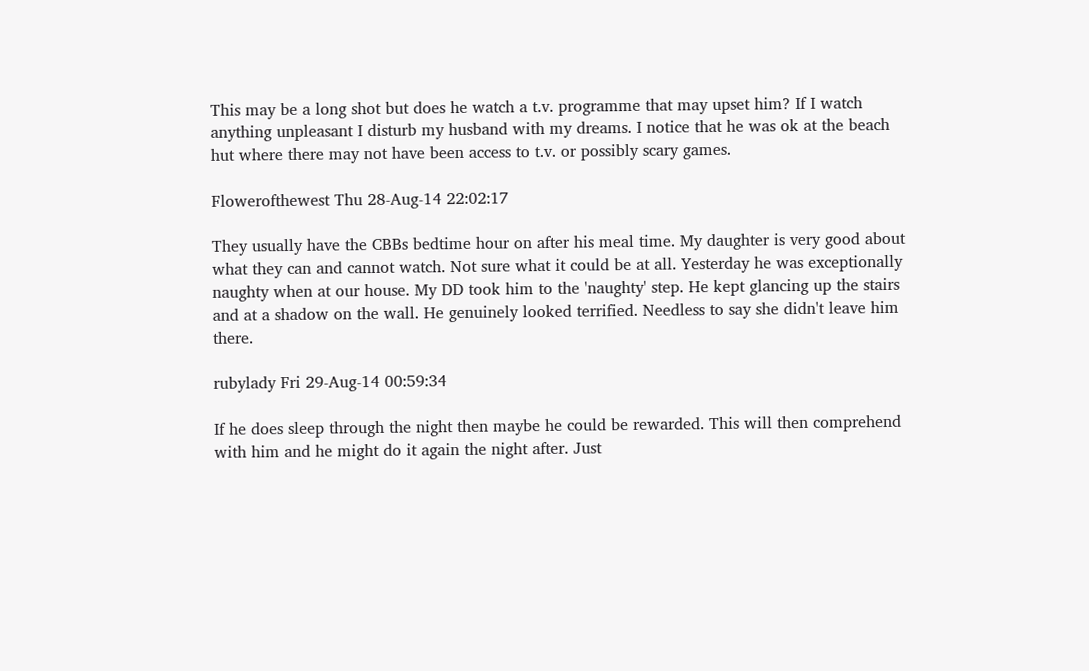This may be a long shot but does he watch a t.v. programme that may upset him? If I watch anything unpleasant I disturb my husband with my dreams. I notice that he was ok at the beach hut where there may not have been access to t.v. or possibly scary games.

Flowerofthewest Thu 28-Aug-14 22:02:17

They usually have the CBBs bedtime hour on after his meal time. My daughter is very good about what they can and cannot watch. Not sure what it could be at all. Yesterday he was exceptionally naughty when at our house. My DD took him to the 'naughty' step. He kept glancing up the stairs and at a shadow on the wall. He genuinely looked terrified. Needless to say she didn't leave him there.

rubylady Fri 29-Aug-14 00:59:34

If he does sleep through the night then maybe he could be rewarded. This will then comprehend with him and he might do it again the night after. Just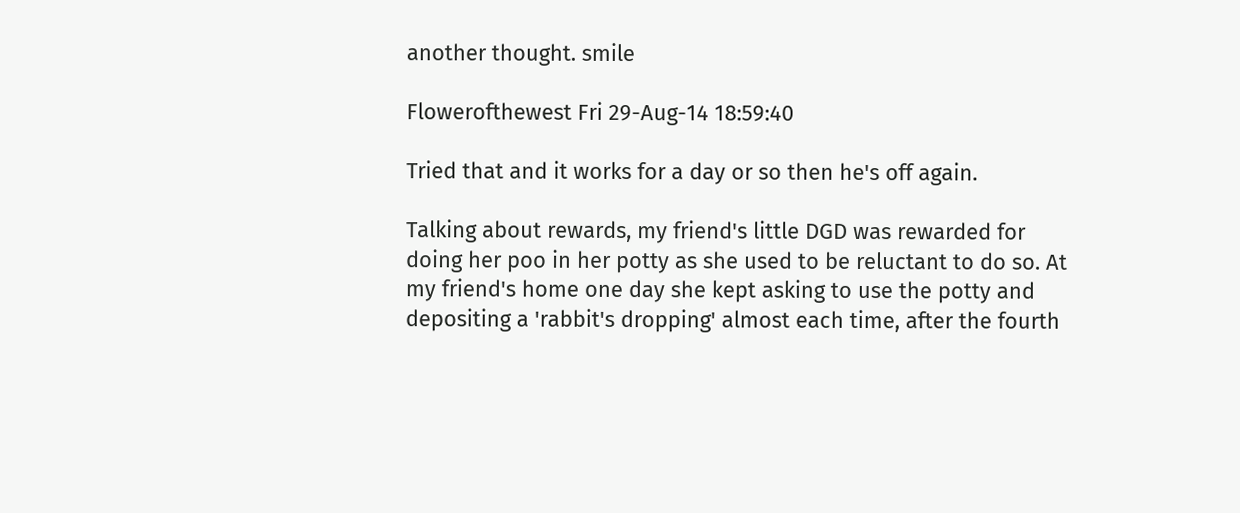another thought. smile

Flowerofthewest Fri 29-Aug-14 18:59:40

Tried that and it works for a day or so then he's off again.

Talking about rewards, my friend's little DGD was rewarded for doing her poo in her potty as she used to be reluctant to do so. At my friend's home one day she kept asking to use the potty and depositing a 'rabbit's dropping' almost each time, after the fourth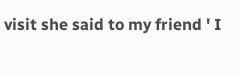visit she said to my friend ' I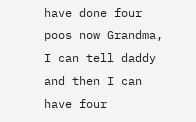have done four poos now Grandma, I can tell daddy and then I can have four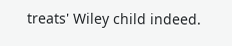treats' Wiley child indeed.